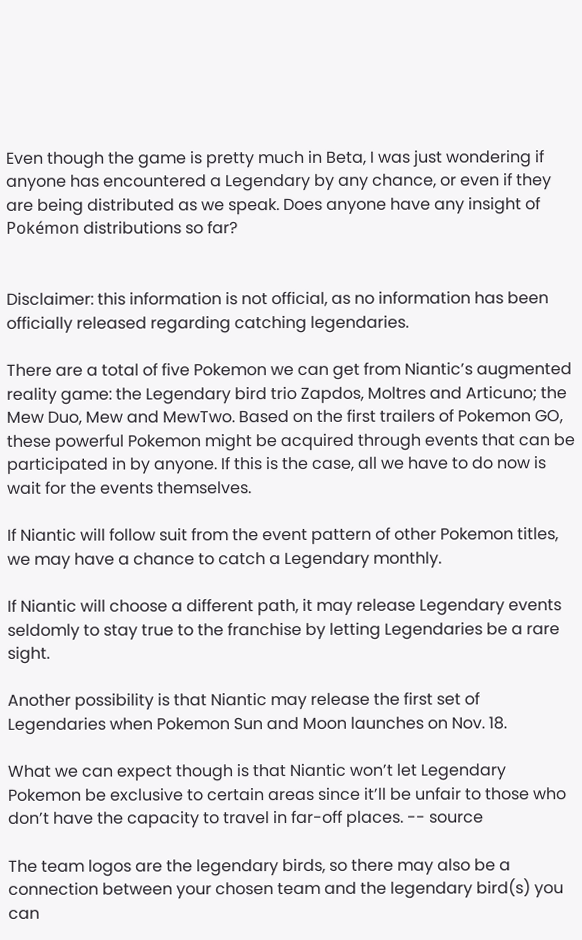Even though the game is pretty much in Beta, I was just wondering if anyone has encountered a Legendary by any chance, or even if they are being distributed as we speak. Does anyone have any insight of Pokémon distributions so far?


Disclaimer: this information is not official, as no information has been officially released regarding catching legendaries.

There are a total of five Pokemon we can get from Niantic’s augmented reality game: the Legendary bird trio Zapdos, Moltres and Articuno; the Mew Duo, Mew and MewTwo. Based on the first trailers of Pokemon GO, these powerful Pokemon might be acquired through events that can be participated in by anyone. If this is the case, all we have to do now is wait for the events themselves.

If Niantic will follow suit from the event pattern of other Pokemon titles, we may have a chance to catch a Legendary monthly.

If Niantic will choose a different path, it may release Legendary events seldomly to stay true to the franchise by letting Legendaries be a rare sight.

Another possibility is that Niantic may release the first set of Legendaries when Pokemon Sun and Moon launches on Nov. 18.

What we can expect though is that Niantic won’t let Legendary Pokemon be exclusive to certain areas since it’ll be unfair to those who don’t have the capacity to travel in far-off places. -- source

The team logos are the legendary birds, so there may also be a connection between your chosen team and the legendary bird(s) you can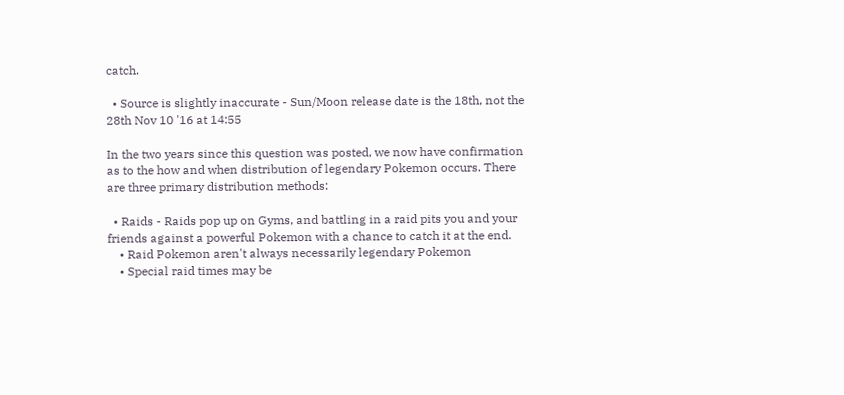catch.

  • Source is slightly inaccurate - Sun/Moon release date is the 18th, not the 28th Nov 10 '16 at 14:55

In the two years since this question was posted, we now have confirmation as to the how and when distribution of legendary Pokemon occurs. There are three primary distribution methods:

  • Raids - Raids pop up on Gyms, and battling in a raid pits you and your friends against a powerful Pokemon with a chance to catch it at the end.
    • Raid Pokemon aren't always necessarily legendary Pokemon
    • Special raid times may be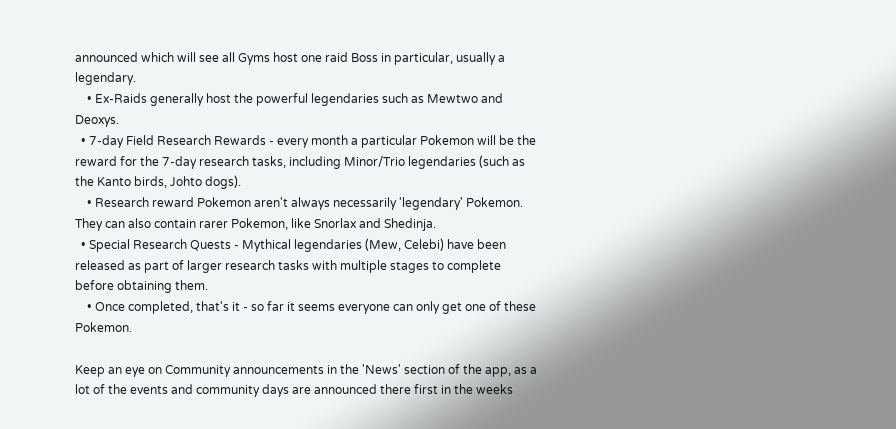announced which will see all Gyms host one raid Boss in particular, usually a legendary.
    • Ex-Raids generally host the powerful legendaries such as Mewtwo and Deoxys.
  • 7-day Field Research Rewards - every month a particular Pokemon will be the reward for the 7-day research tasks, including Minor/Trio legendaries (such as the Kanto birds, Johto dogs).
    • Research reward Pokemon aren't always necessarily 'legendary' Pokemon. They can also contain rarer Pokemon, like Snorlax and Shedinja.
  • Special Research Quests - Mythical legendaries (Mew, Celebi) have been released as part of larger research tasks with multiple stages to complete before obtaining them.
    • Once completed, that's it - so far it seems everyone can only get one of these Pokemon.

Keep an eye on Community announcements in the 'News' section of the app, as a lot of the events and community days are announced there first in the weeks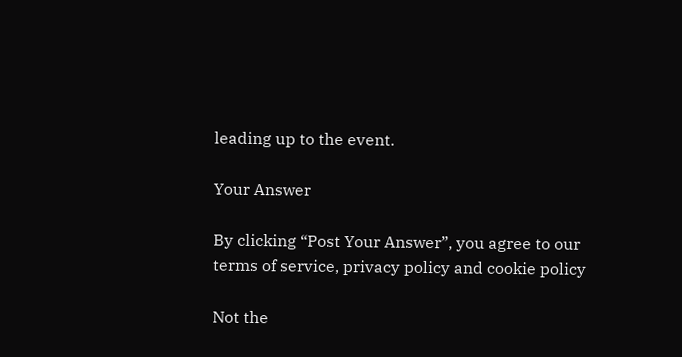leading up to the event.

Your Answer

By clicking “Post Your Answer”, you agree to our terms of service, privacy policy and cookie policy

Not the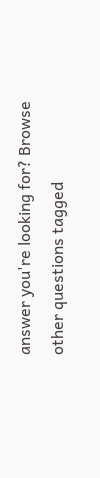answer you're looking for? Browse other questions tagged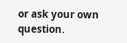or ask your own question.